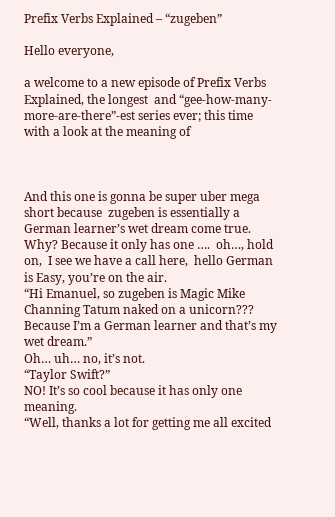Prefix Verbs Explained – “zugeben”

Hello everyone,

a welcome to a new episode of Prefix Verbs Explained, the longest  and “gee-how-many-more-are-there”-est series ever; this time with a look at the meaning of



And this one is gonna be super uber mega short because  zugeben is essentially a German learner’s wet dream come true. Why? Because it only has one ….  oh…, hold on,  I see we have a call here,  hello German is Easy, you’re on the air.
“Hi Emanuel, so zugeben is Magic Mike Channing Tatum naked on a unicorn??? Because I’m a German learner and that’s my wet dream.”
Oh… uh… no, it’s not.
“Taylor Swift?”
NO! It’s so cool because it has only one meaning.
“Well, thanks a lot for getting me all excited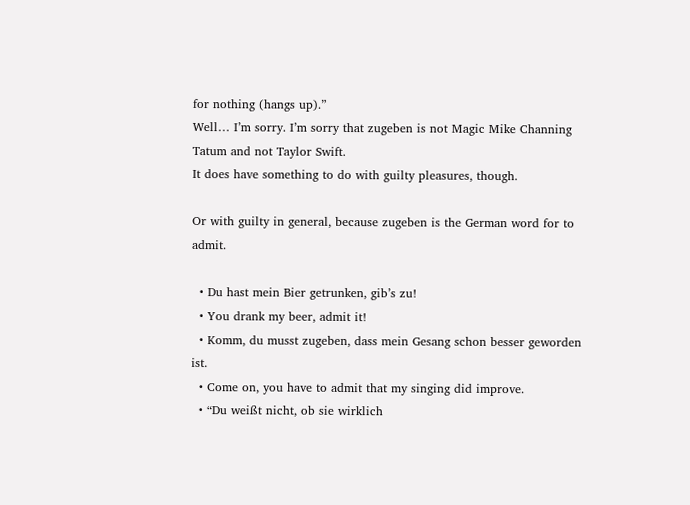for nothing (hangs up).”
Well… I’m sorry. I’m sorry that zugeben is not Magic Mike Channing Tatum and not Taylor Swift.
It does have something to do with guilty pleasures, though.

Or with guilty in general, because zugeben is the German word for to admit.

  • Du hast mein Bier getrunken, gib’s zu!
  • You drank my beer, admit it!
  • Komm, du musst zugeben, dass mein Gesang schon besser geworden ist.
  • Come on, you have to admit that my singing did improve.
  • “Du weißt nicht, ob sie wirklich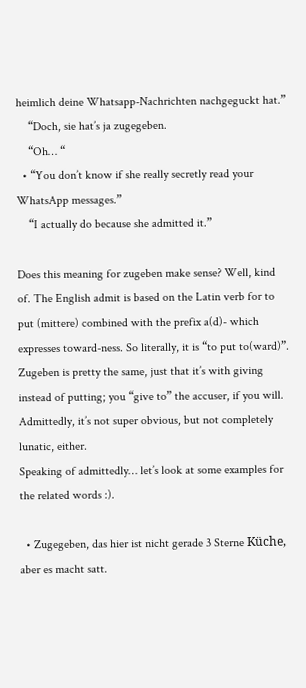heimlich deine Whatsapp-Nachrichten nachgeguckt hat.”
    “Doch, sie hat’s ja zugegeben.
    “Oh… “
  • “You don’t know if she really secretly read your WhatsApp messages.”
    “I actually do because she admitted it.”

Does this meaning for zugeben make sense? Well, kind of. The English admit is based on the Latin verb for to put (mittere) combined with the prefix a(d)- which expresses toward-ness. So literally, it is “to put to(ward)”. Zugeben is pretty the same, just that it’s with giving instead of putting; you “give to” the accuser, if you will. Admittedly, it’s not super obvious, but not completely lunatic, either.
Speaking of admittedly… let’s look at some examples for the related words :).

  • Zugegeben, das hier ist nicht gerade 3 Sterne Küche, aber es macht satt.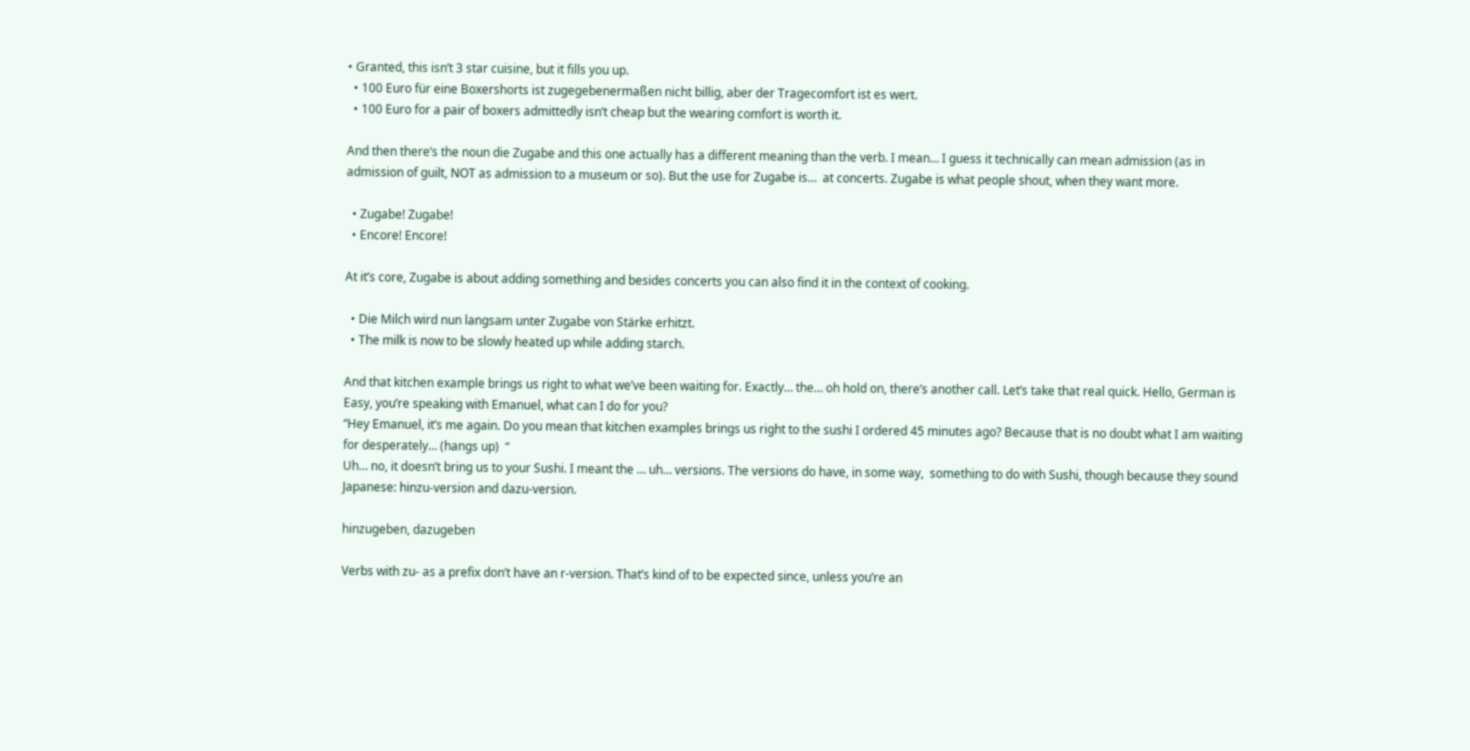• Granted, this isn’t 3 star cuisine, but it fills you up.
  • 100 Euro für eine Boxershorts ist zugegebenermaßen nicht billig, aber der Tragecomfort ist es wert.
  • 100 Euro for a pair of boxers admittedly isn’t cheap but the wearing comfort is worth it.

And then there’s the noun die Zugabe and this one actually has a different meaning than the verb. I mean… I guess it technically can mean admission (as in admission of guilt, NOT as admission to a museum or so). But the use for Zugabe is…  at concerts. Zugabe is what people shout, when they want more.

  • Zugabe! Zugabe!
  • Encore! Encore!

At it’s core, Zugabe is about adding something and besides concerts you can also find it in the context of cooking.

  • Die Milch wird nun langsam unter Zugabe von Stärke erhitzt.
  • The milk is now to be slowly heated up while adding starch.

And that kitchen example brings us right to what we’ve been waiting for. Exactly… the… oh hold on, there’s another call. Let’s take that real quick. Hello, German is Easy, you’re speaking with Emanuel, what can I do for you?
“Hey Emanuel, it’s me again. Do you mean that kitchen examples brings us right to the sushi I ordered 45 minutes ago? Because that is no doubt what I am waiting for desperately… (hangs up)  “
Uh… no, it doesn’t bring us to your Sushi. I meant the … uh… versions. The versions do have, in some way,  something to do with Sushi, though because they sound Japanese: hinzu-version and dazu-version.

hinzugeben, dazugeben

Verbs with zu- as a prefix don’t have an r-version. That’s kind of to be expected since, unless you’re an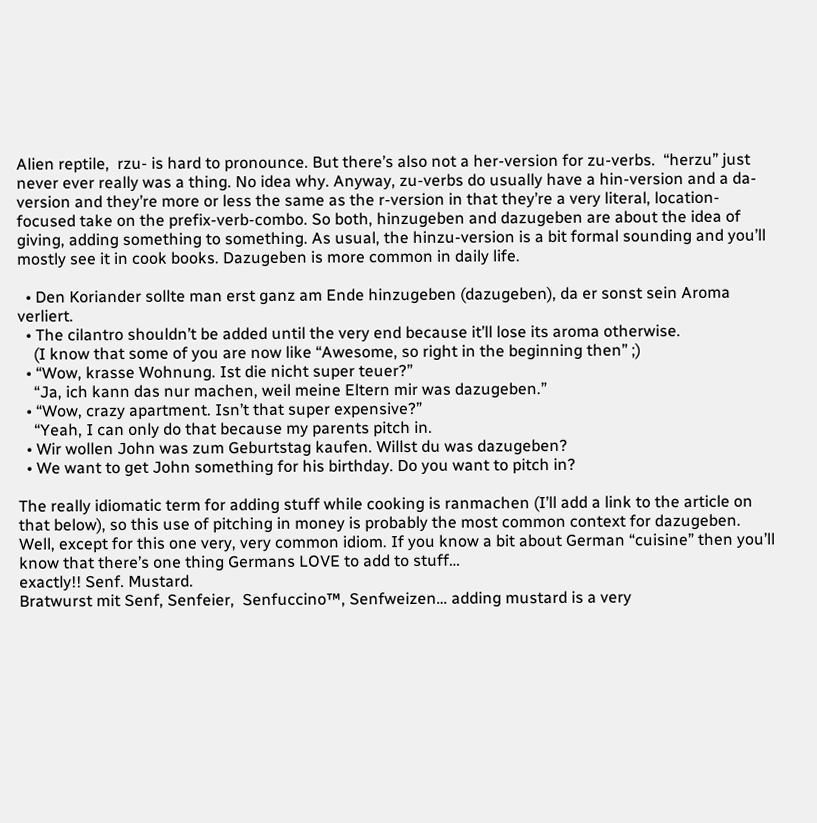Alien reptile,  rzu- is hard to pronounce. But there’s also not a her-version for zu-verbs.  “herzu” just never ever really was a thing. No idea why. Anyway, zu-verbs do usually have a hin-version and a da-version and they’re more or less the same as the r-version in that they’re a very literal, location-focused take on the prefix-verb-combo. So both, hinzugeben and dazugeben are about the idea of giving, adding something to something. As usual, the hinzu-version is a bit formal sounding and you’ll mostly see it in cook books. Dazugeben is more common in daily life.

  • Den Koriander sollte man erst ganz am Ende hinzugeben (dazugeben), da er sonst sein Aroma verliert.
  • The cilantro shouldn’t be added until the very end because it’ll lose its aroma otherwise.
    (I know that some of you are now like “Awesome, so right in the beginning then” ;)
  • “Wow, krasse Wohnung. Ist die nicht super teuer?”
    “Ja, ich kann das nur machen, weil meine Eltern mir was dazugeben.”
  • “Wow, crazy apartment. Isn’t that super expensive?”
    “Yeah, I can only do that because my parents pitch in.
  • Wir wollen John was zum Geburtstag kaufen. Willst du was dazugeben?
  • We want to get John something for his birthday. Do you want to pitch in?

The really idiomatic term for adding stuff while cooking is ranmachen (I’ll add a link to the article on that below), so this use of pitching in money is probably the most common context for dazugeben. Well, except for this one very, very common idiom. If you know a bit about German “cuisine” then you’ll know that there’s one thing Germans LOVE to add to stuff…
exactly!! Senf. Mustard.
Bratwurst mit Senf, Senfeier,  Senfuccino™, Senfweizen… adding mustard is a very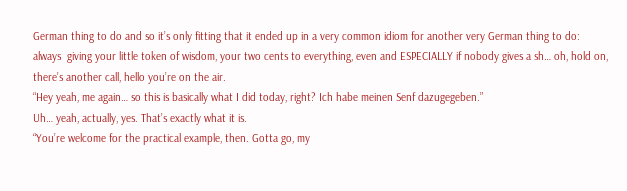German thing to do and so it’s only fitting that it ended up in a very common idiom for another very German thing to do: always  giving your little token of wisdom, your two cents to everything, even and ESPECIALLY if nobody gives a sh… oh, hold on, there’s another call, hello you’re on the air.
“Hey yeah, me again… so this is basically what I did today, right? Ich habe meinen Senf dazugegeben.”
Uh… yeah, actually, yes. That’s exactly what it is.
“You’re welcome for the practical example, then. Gotta go, my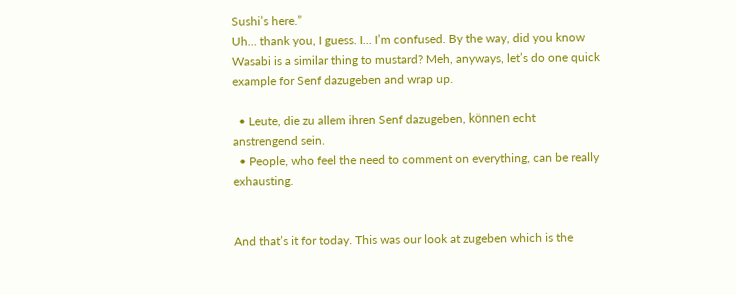Sushi’s here.”
Uh… thank you, I guess. I… I’m confused. By the way, did you know Wasabi is a similar thing to mustard? Meh, anyways, let’s do one quick example for Senf dazugeben and wrap up.

  • Leute, die zu allem ihren Senf dazugeben, können echt anstrengend sein.
  • People, who feel the need to comment on everything, can be really exhausting.


And that’s it for today. This was our look at zugeben which is the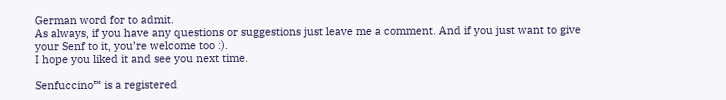German word for to admit.
As always, if you have any questions or suggestions just leave me a comment. And if you just want to give your Senf to it, you’re welcome too :).
I hope you liked it and see you next time.

Senfuccino™ is a registered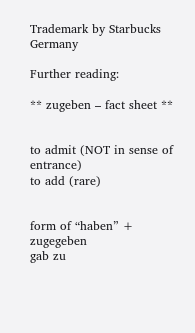Trademark by Starbucks Germany

Further reading:

** zugeben – fact sheet **


to admit (NOT in sense of entrance)
to add (rare)


form of “haben” + zugegeben
gab zu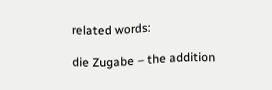related words:

die Zugabe – the addition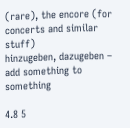(rare), the encore (for concerts and similar stuff)
hinzugeben, dazugeben – add something to something

4.8 5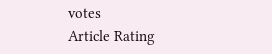votes
Article Rating